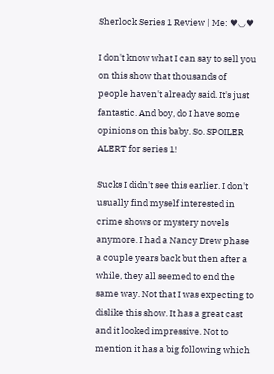Sherlock Series 1 Review | Me: ♥◡♥

I don't know what I can say to sell you on this show that thousands of people haven't already said. It's just fantastic. And boy, do I have some opinions on this baby. So. SPOILER ALERT for series 1!

Sucks I didn't see this earlier. I don't usually find myself interested in crime shows or mystery novels anymore. I had a Nancy Drew phase a couple years back but then after a while, they all seemed to end the same way. Not that I was expecting to dislike this show. It has a great cast and it looked impressive. Not to mention it has a big following which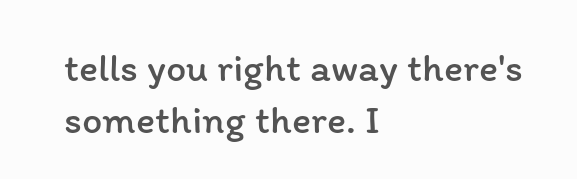tells you right away there's something there. I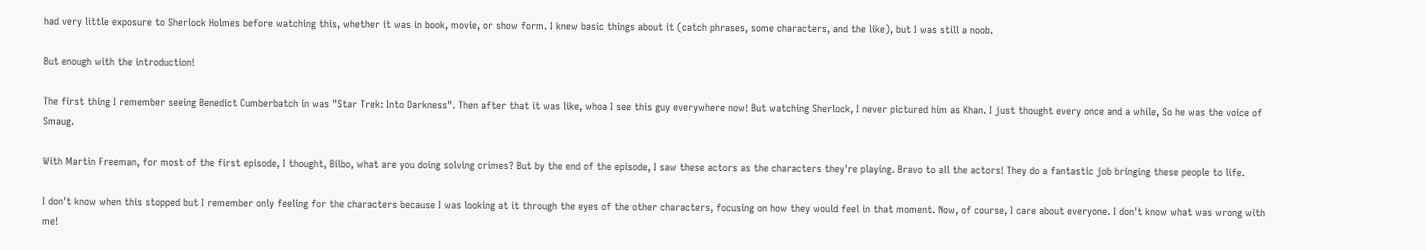had very little exposure to Sherlock Holmes before watching this, whether it was in book, movie, or show form. I knew basic things about it (catch phrases, some characters, and the like), but I was still a noob.

But enough with the introduction!

The first thing I remember seeing Benedict Cumberbatch in was "Star Trek: Into Darkness". Then after that it was like, whoa I see this guy everywhere now! But watching Sherlock, I never pictured him as Khan. I just thought every once and a while, So he was the voice of Smaug.

With Martin Freeman, for most of the first episode, I thought, Bilbo, what are you doing solving crimes? But by the end of the episode, I saw these actors as the characters they're playing. Bravo to all the actors! They do a fantastic job bringing these people to life.

I don't know when this stopped but I remember only feeling for the characters because I was looking at it through the eyes of the other characters, focusing on how they would feel in that moment. Now, of course, I care about everyone. I don't know what was wrong with me!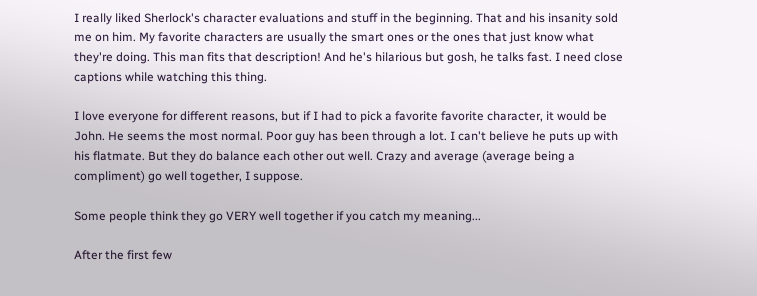I really liked Sherlock's character evaluations and stuff in the beginning. That and his insanity sold me on him. My favorite characters are usually the smart ones or the ones that just know what they're doing. This man fits that description! And he's hilarious but gosh, he talks fast. I need close captions while watching this thing.

I love everyone for different reasons, but if I had to pick a favorite favorite character, it would be John. He seems the most normal. Poor guy has been through a lot. I can't believe he puts up with his flatmate. But they do balance each other out well. Crazy and average (average being a compliment) go well together, I suppose.

Some people think they go VERY well together if you catch my meaning...

After the first few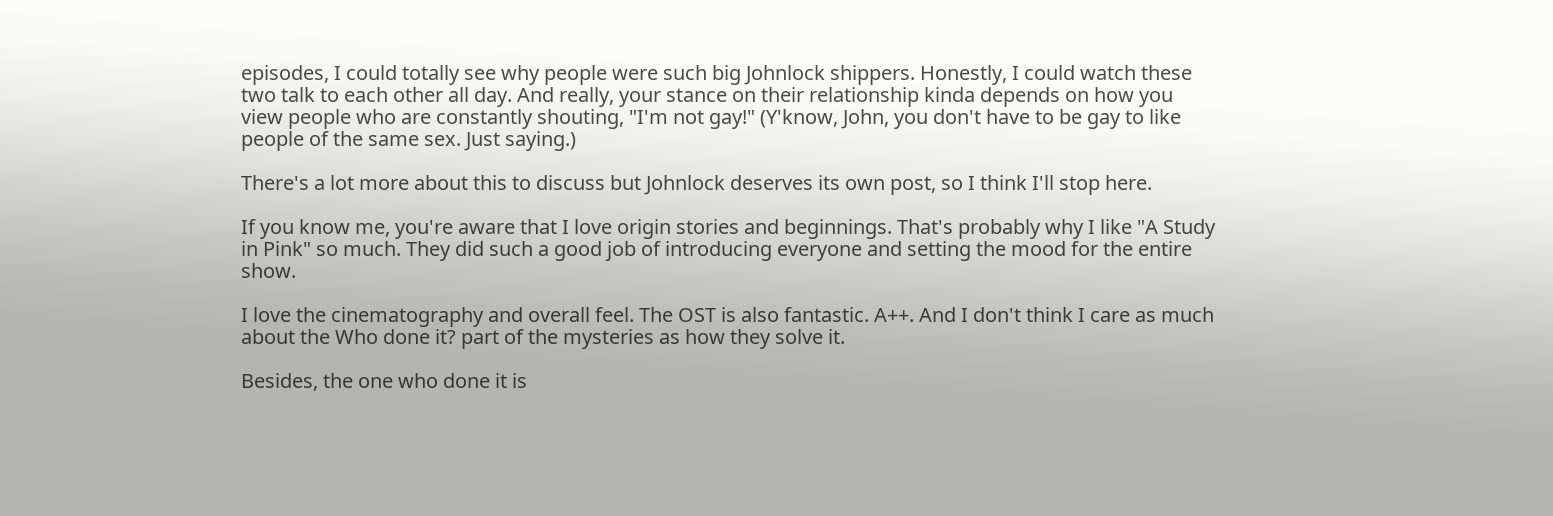episodes, I could totally see why people were such big Johnlock shippers. Honestly, I could watch these two talk to each other all day. And really, your stance on their relationship kinda depends on how you view people who are constantly shouting, "I'm not gay!" (Y'know, John, you don't have to be gay to like people of the same sex. Just saying.)

There's a lot more about this to discuss but Johnlock deserves its own post, so I think I'll stop here.

If you know me, you're aware that I love origin stories and beginnings. That's probably why I like "A Study in Pink" so much. They did such a good job of introducing everyone and setting the mood for the entire show.

I love the cinematography and overall feel. The OST is also fantastic. A++. And I don't think I care as much about the Who done it? part of the mysteries as how they solve it.

Besides, the one who done it is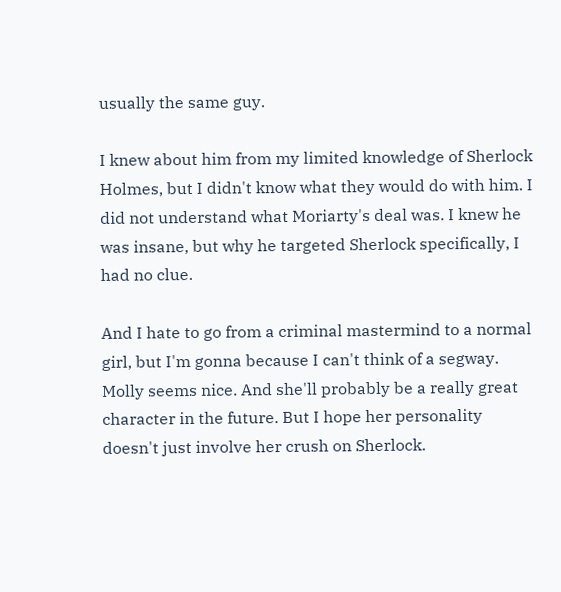usually the same guy.

I knew about him from my limited knowledge of Sherlock Holmes, but I didn't know what they would do with him. I did not understand what Moriarty's deal was. I knew he was insane, but why he targeted Sherlock specifically, I had no clue.

And I hate to go from a criminal mastermind to a normal girl, but I'm gonna because I can't think of a segway. Molly seems nice. And she'll probably be a really great character in the future. But I hope her personality doesn't just involve her crush on Sherlock.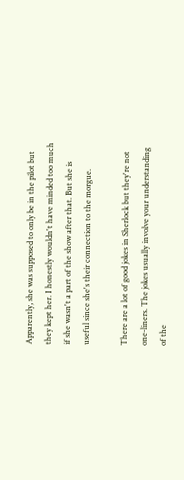Apparently, she was supposed to only be in the pilot but they kept her. I honestly wouldn't have minded too much if she wasn't a part of the show after that. But she is useful since she's their connection to the morgue.

There are a lot of good jokes in Sherlock but they're not one-liners. The jokes usually involve your understanding of the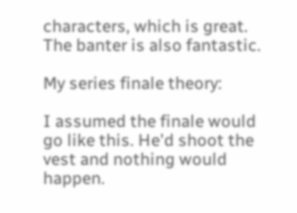characters, which is great. The banter is also fantastic.

My series finale theory:

I assumed the finale would go like this. He'd shoot the vest and nothing would happen.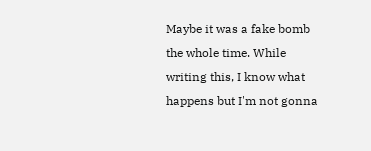Maybe it was a fake bomb the whole time. While writing this, I know what happens but I'm not gonna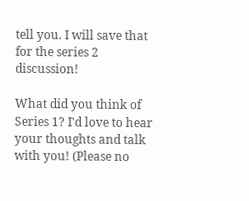tell you. I will save that for the series 2 discussion!

What did you think of Series 1? I'd love to hear your thoughts and talk with you! (Please no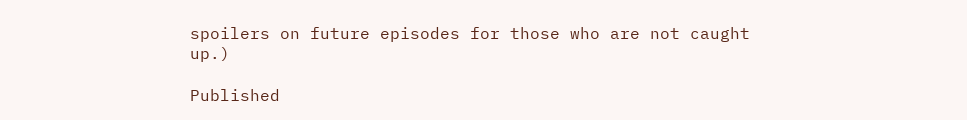spoilers on future episodes for those who are not caught up.)

Published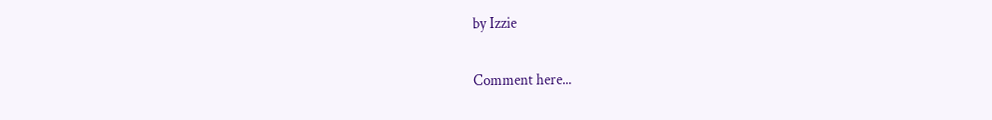by Izzie

Comment here...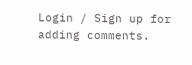Login / Sign up for adding comments.